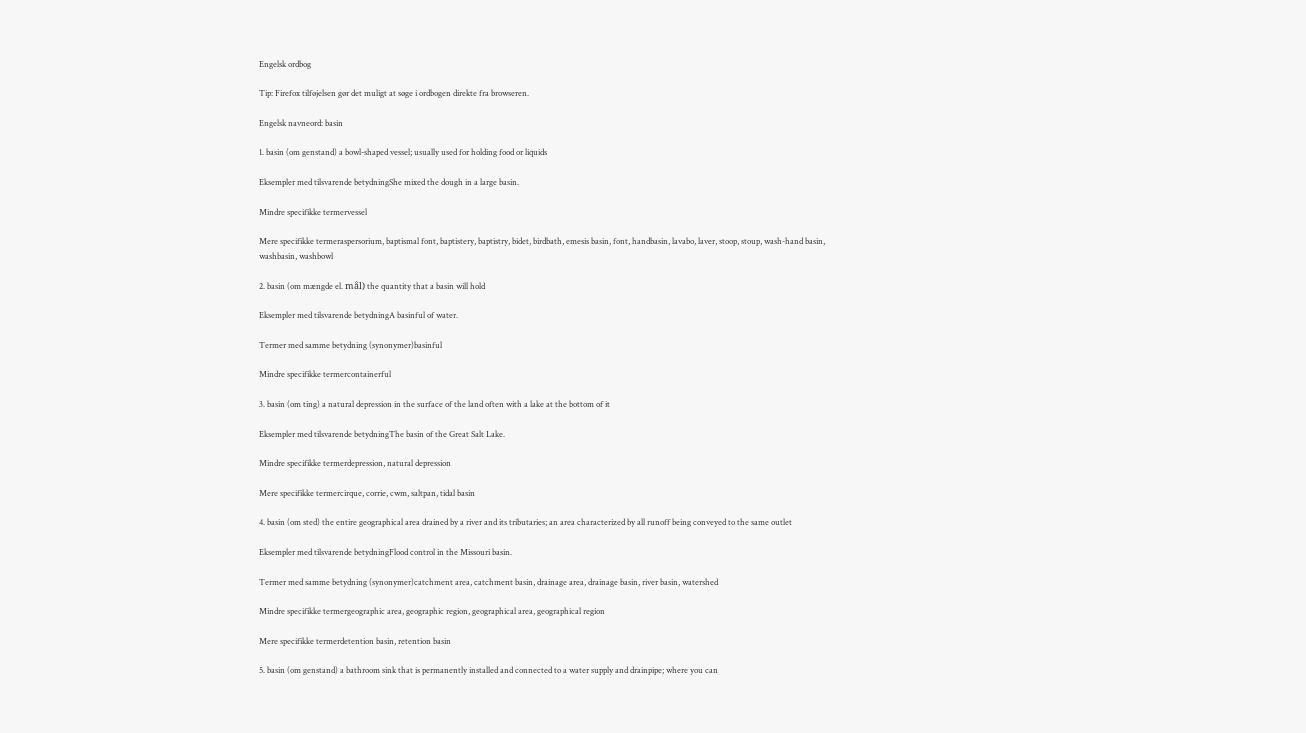Engelsk ordbog

Tip: Firefox tilføjelsen gør det muligt at søge i ordbogen direkte fra browseren.

Engelsk navneord: basin

1. basin (om genstand) a bowl-shaped vessel; usually used for holding food or liquids

Eksempler med tilsvarende betydningShe mixed the dough in a large basin.

Mindre specifikke termervessel

Mere specifikke termeraspersorium, baptismal font, baptistery, baptistry, bidet, birdbath, emesis basin, font, handbasin, lavabo, laver, stoop, stoup, wash-hand basin, washbasin, washbowl

2. basin (om mængde el. mål) the quantity that a basin will hold

Eksempler med tilsvarende betydningA basinful of water.

Termer med samme betydning (synonymer)basinful

Mindre specifikke termercontainerful

3. basin (om ting) a natural depression in the surface of the land often with a lake at the bottom of it

Eksempler med tilsvarende betydningThe basin of the Great Salt Lake.

Mindre specifikke termerdepression, natural depression

Mere specifikke termercirque, corrie, cwm, saltpan, tidal basin

4. basin (om sted) the entire geographical area drained by a river and its tributaries; an area characterized by all runoff being conveyed to the same outlet

Eksempler med tilsvarende betydningFlood control in the Missouri basin.

Termer med samme betydning (synonymer)catchment area, catchment basin, drainage area, drainage basin, river basin, watershed

Mindre specifikke termergeographic area, geographic region, geographical area, geographical region

Mere specifikke termerdetention basin, retention basin

5. basin (om genstand) a bathroom sink that is permanently installed and connected to a water supply and drainpipe; where you can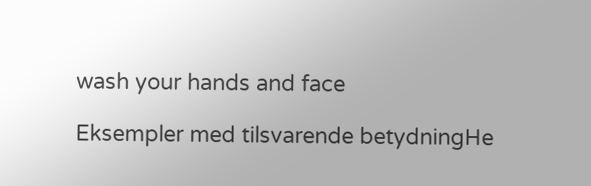wash your hands and face

Eksempler med tilsvarende betydningHe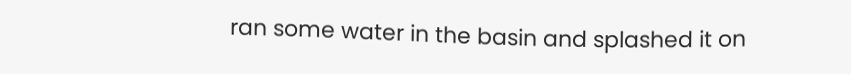ran some water in the basin and splashed it on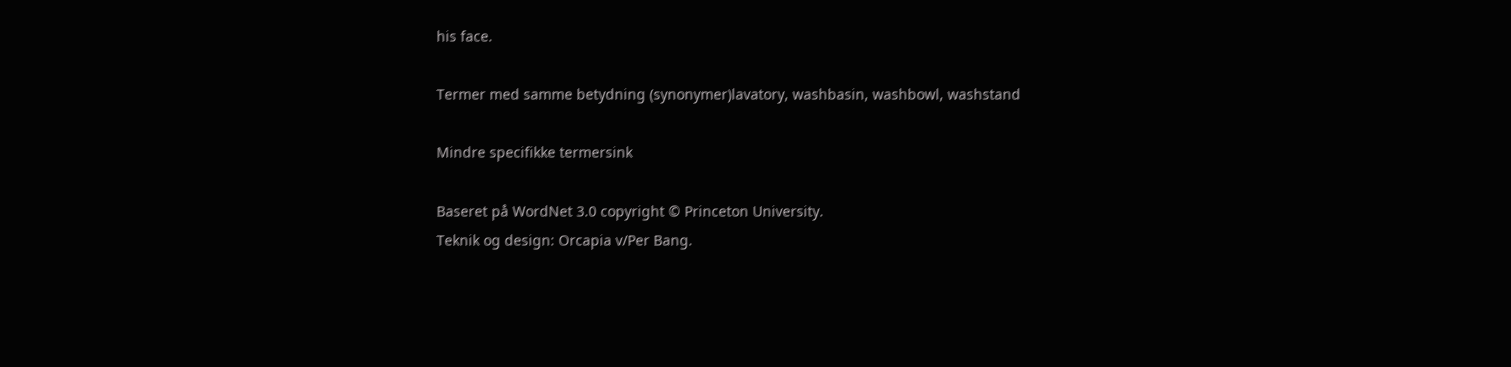his face.

Termer med samme betydning (synonymer)lavatory, washbasin, washbowl, washstand

Mindre specifikke termersink

Baseret på WordNet 3.0 copyright © Princeton University.
Teknik og design: Orcapia v/Per Bang.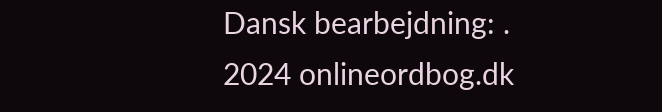Dansk bearbejdning: .
2024 onlineordbog.dk